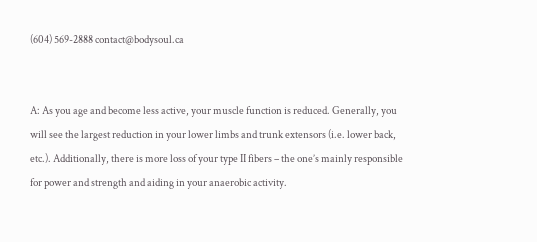(604) 569-2888 contact@bodysoul.ca


A: As you age and become less active, your muscle function is reduced. Generally, you will see the largest reduction in your lower limbs and trunk extensors (i.e. lower back, etc.). Additionally, there is more loss of your type II fibers – the one’s mainly responsible for power and strength and aiding in your anaerobic activity.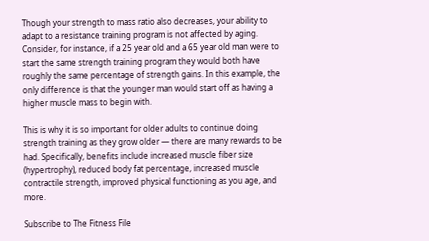Though your strength to mass ratio also decreases, your ability to adapt to a resistance training program is not affected by aging. Consider, for instance, if a 25 year old and a 65 year old man were to start the same strength training program they would both have roughly the same percentage of strength gains. In this example, the only difference is that the younger man would start off as having a higher muscle mass to begin with.

This is why it is so important for older adults to continue doing strength training as they grow older — there are many rewards to be had. Specifically, benefits include increased muscle fiber size (hypertrophy), reduced body fat percentage, increased muscle contractile strength, improved physical functioning as you age, and more.

Subscribe to The Fitness File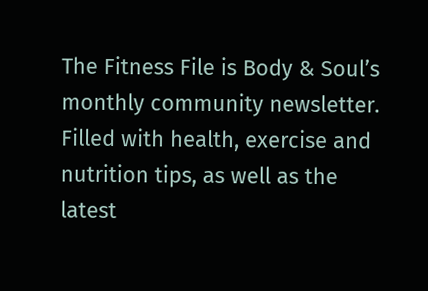The Fitness File is Body & Soul’s monthly community newsletter. Filled with health, exercise and nutrition tips, as well as the latest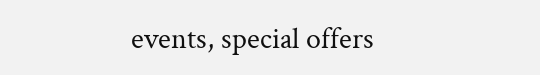events, special offers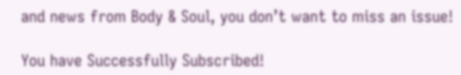and news from Body & Soul, you don’t want to miss an issue!

You have Successfully Subscribed!